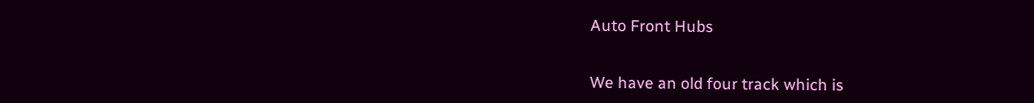Auto Front Hubs


We have an old four track which is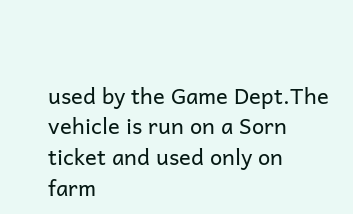used by the Game Dept.The vehicle is run on a Sorn ticket and used only on farm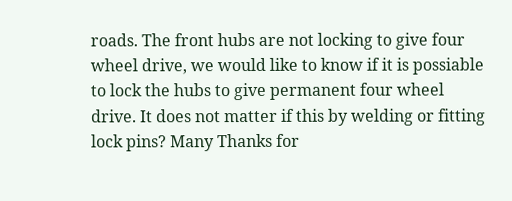roads. The front hubs are not locking to give four wheel drive, we would like to know if it is possiable to lock the hubs to give permanent four wheel drive. It does not matter if this by welding or fitting lock pins? Many Thanks for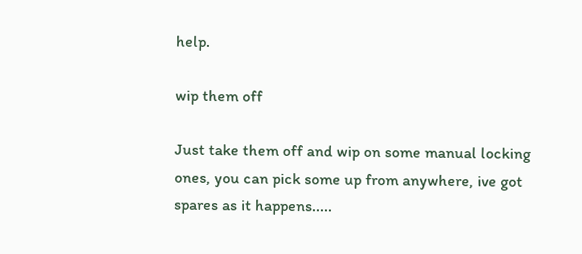help.

wip them off

Just take them off and wip on some manual locking ones, you can pick some up from anywhere, ive got spares as it happens.....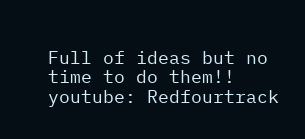Full of ideas but no time to do them!!
youtube: Redfourtrack